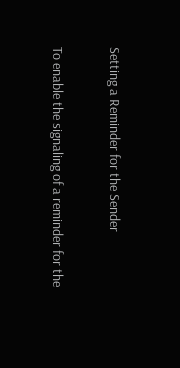Setting a Reminder for the Sender

To enable the signaling of a reminder for the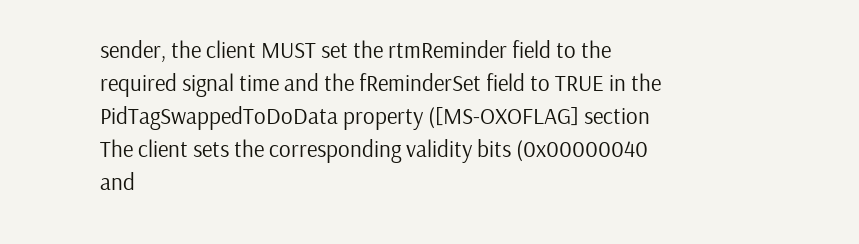sender, the client MUST set the rtmReminder field to the required signal time and the fReminderSet field to TRUE in the PidTagSwappedToDoData property ([MS-OXOFLAG] section The client sets the corresponding validity bits (0x00000040 and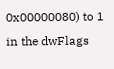0x00000080) to 1 in the dwFlags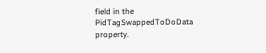field in the PidTagSwappedToDoData property.